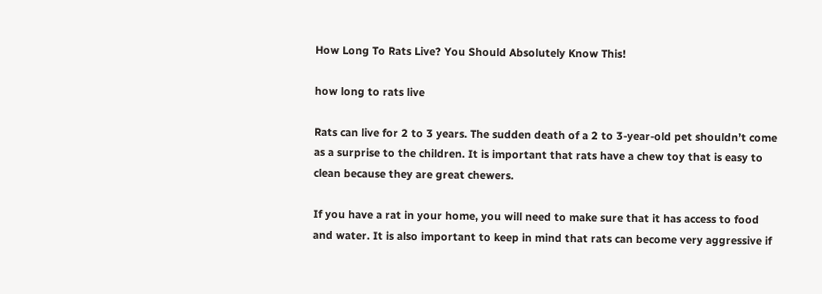How Long To Rats Live? You Should Absolutely Know This!

how long to rats live

Rats can live for 2 to 3 years. The sudden death of a 2 to 3-year-old pet shouldn’t come as a surprise to the children. It is important that rats have a chew toy that is easy to clean because they are great chewers.

If you have a rat in your home, you will need to make sure that it has access to food and water. It is also important to keep in mind that rats can become very aggressive if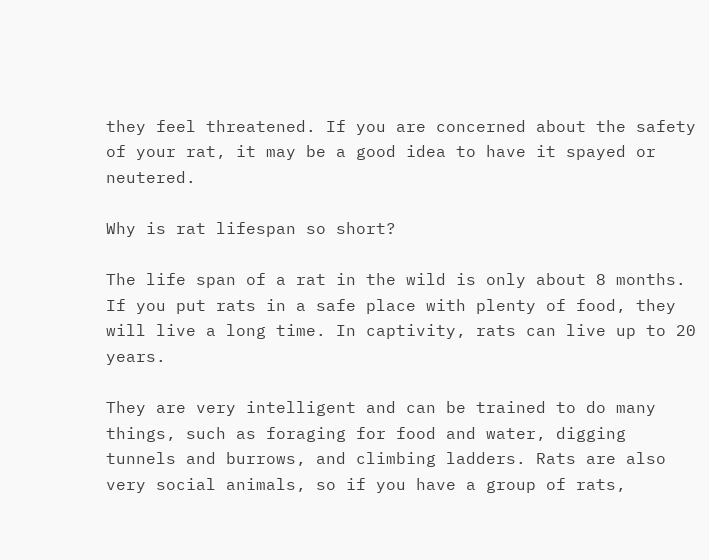they feel threatened. If you are concerned about the safety of your rat, it may be a good idea to have it spayed or neutered.

Why is rat lifespan so short?

The life span of a rat in the wild is only about 8 months. If you put rats in a safe place with plenty of food, they will live a long time. In captivity, rats can live up to 20 years.

They are very intelligent and can be trained to do many things, such as foraging for food and water, digging tunnels and burrows, and climbing ladders. Rats are also very social animals, so if you have a group of rats,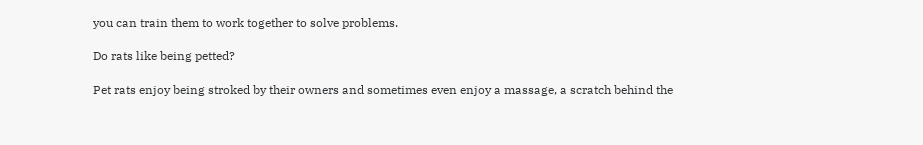you can train them to work together to solve problems.

Do rats like being petted?

Pet rats enjoy being stroked by their owners and sometimes even enjoy a massage, a scratch behind the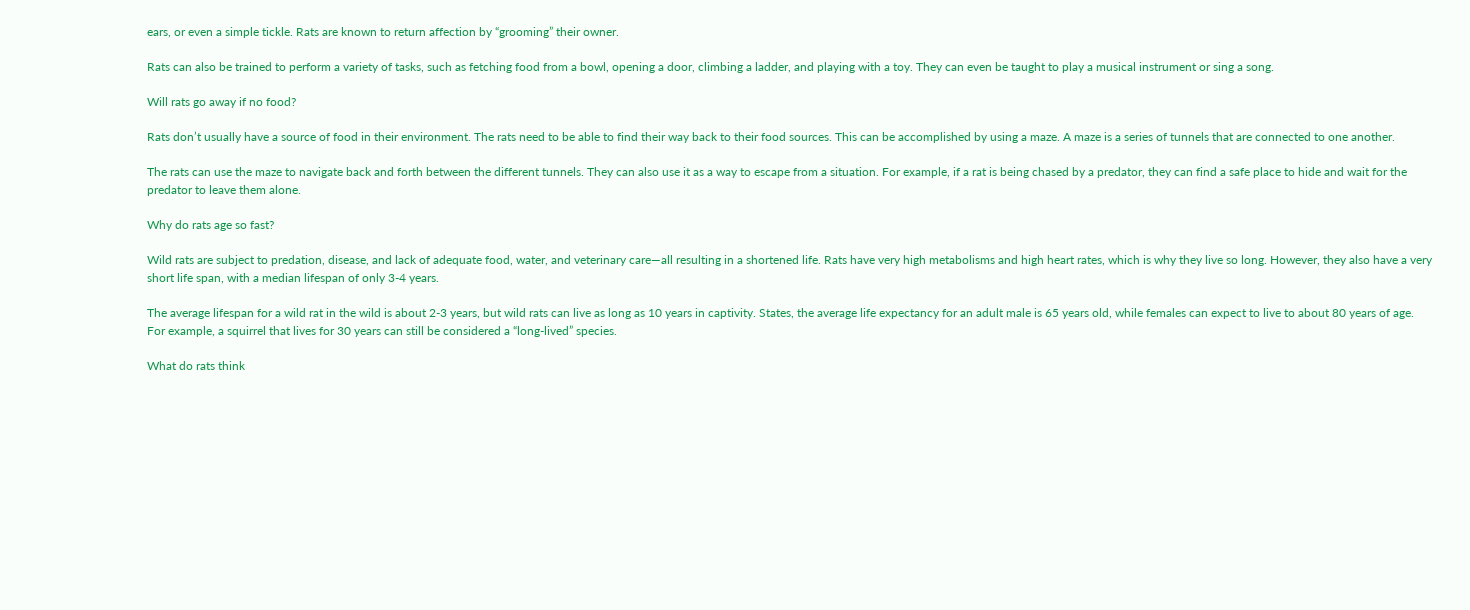ears, or even a simple tickle. Rats are known to return affection by “grooming” their owner.

Rats can also be trained to perform a variety of tasks, such as fetching food from a bowl, opening a door, climbing a ladder, and playing with a toy. They can even be taught to play a musical instrument or sing a song.

Will rats go away if no food?

Rats don’t usually have a source of food in their environment. The rats need to be able to find their way back to their food sources. This can be accomplished by using a maze. A maze is a series of tunnels that are connected to one another.

The rats can use the maze to navigate back and forth between the different tunnels. They can also use it as a way to escape from a situation. For example, if a rat is being chased by a predator, they can find a safe place to hide and wait for the predator to leave them alone.

Why do rats age so fast?

Wild rats are subject to predation, disease, and lack of adequate food, water, and veterinary care—all resulting in a shortened life. Rats have very high metabolisms and high heart rates, which is why they live so long. However, they also have a very short life span, with a median lifespan of only 3-4 years.

The average lifespan for a wild rat in the wild is about 2-3 years, but wild rats can live as long as 10 years in captivity. States, the average life expectancy for an adult male is 65 years old, while females can expect to live to about 80 years of age. For example, a squirrel that lives for 30 years can still be considered a “long-lived” species.

What do rats think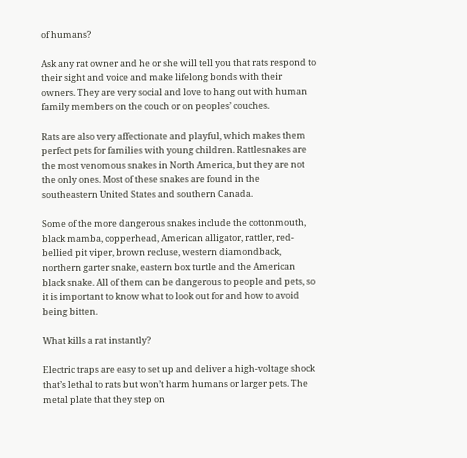of humans?

Ask any rat owner and he or she will tell you that rats respond to their sight and voice and make lifelong bonds with their owners. They are very social and love to hang out with human family members on the couch or on peoples’ couches.

Rats are also very affectionate and playful, which makes them perfect pets for families with young children. Rattlesnakes are the most venomous snakes in North America, but they are not the only ones. Most of these snakes are found in the southeastern United States and southern Canada.

Some of the more dangerous snakes include the cottonmouth, black mamba, copperhead, American alligator, rattler, red-bellied pit viper, brown recluse, western diamondback, northern garter snake, eastern box turtle and the American black snake. All of them can be dangerous to people and pets, so it is important to know what to look out for and how to avoid being bitten.

What kills a rat instantly?

Electric traps are easy to set up and deliver a high-voltage shock that’s lethal to rats but won’t harm humans or larger pets. The metal plate that they step on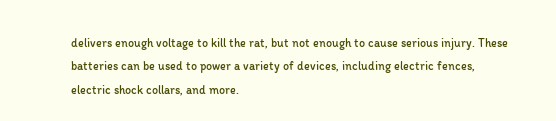delivers enough voltage to kill the rat, but not enough to cause serious injury. These batteries can be used to power a variety of devices, including electric fences, electric shock collars, and more.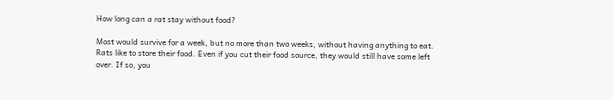How long can a rat stay without food?

Most would survive for a week, but no more than two weeks, without having anything to eat. Rats like to store their food. Even if you cut their food source, they would still have some left over. If so, you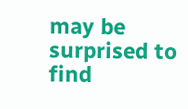may be surprised to find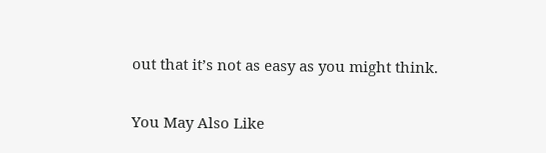out that it’s not as easy as you might think.

You May Also Like